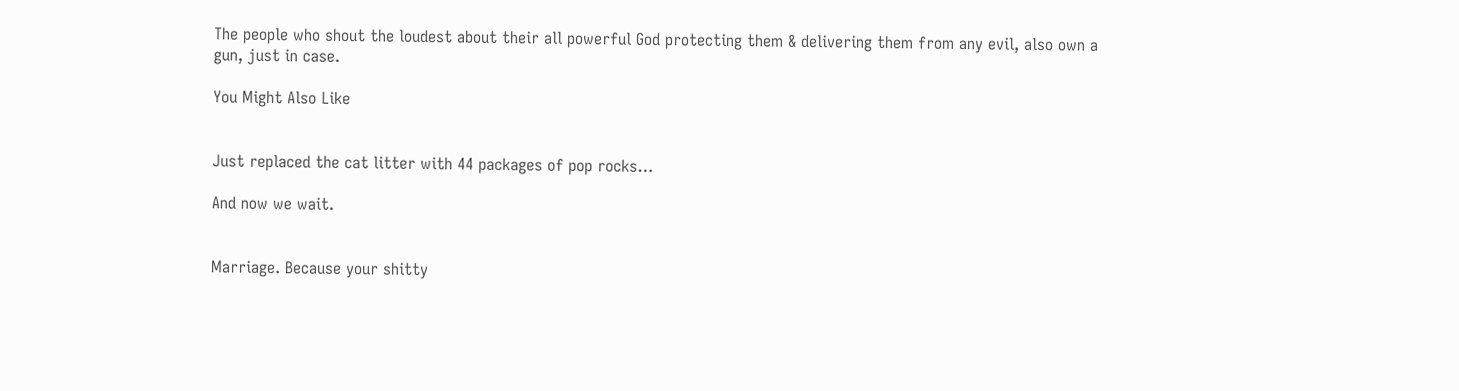The people who shout the loudest about their all powerful God protecting them & delivering them from any evil, also own a gun, just in case.

You Might Also Like


Just replaced the cat litter with 44 packages of pop rocks…

And now we wait.


Marriage. Because your shitty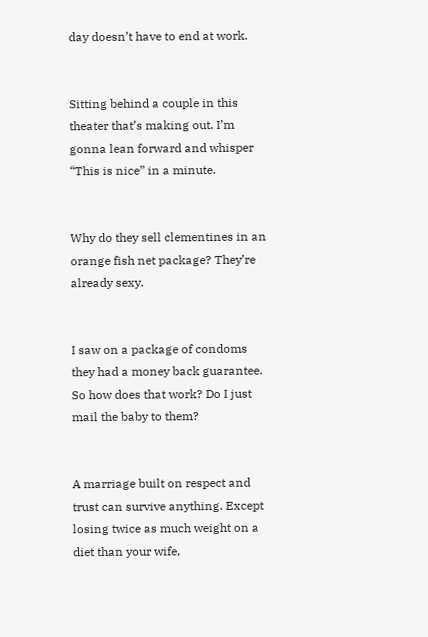day doesn’t have to end at work.


Sitting behind a couple in this theater that’s making out. I’m gonna lean forward and whisper “This is nice” in a minute.


Why do they sell clementines in an orange fish net package? They’re already sexy.


I saw on a package of condoms they had a money back guarantee. So how does that work? Do I just mail the baby to them?


A marriage built on respect and trust can survive anything. Except losing twice as much weight on a diet than your wife,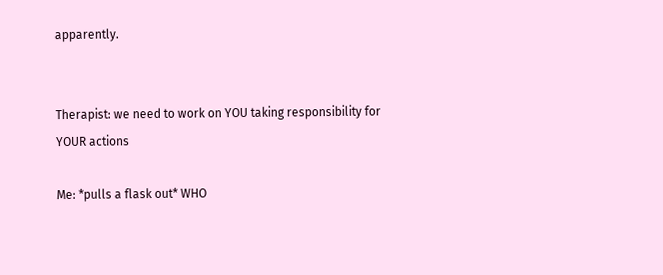apparently.


Therapist: we need to work on YOU taking responsibility for YOUR actions

Me: *pulls a flask out* WHO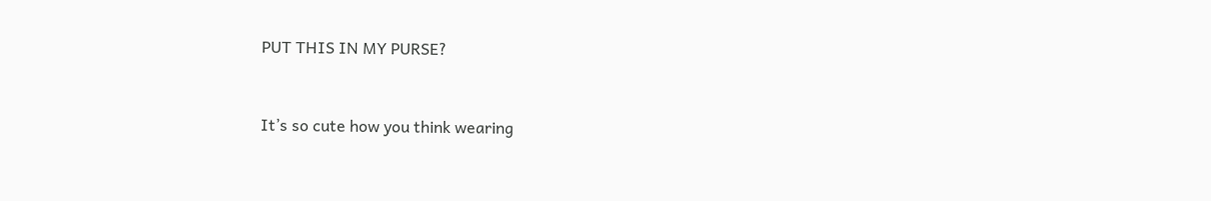PUT THIS IN MY PURSE?


It’s so cute how you think wearing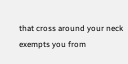that cross around your neck exempts you from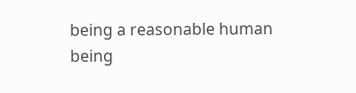being a reasonable human being